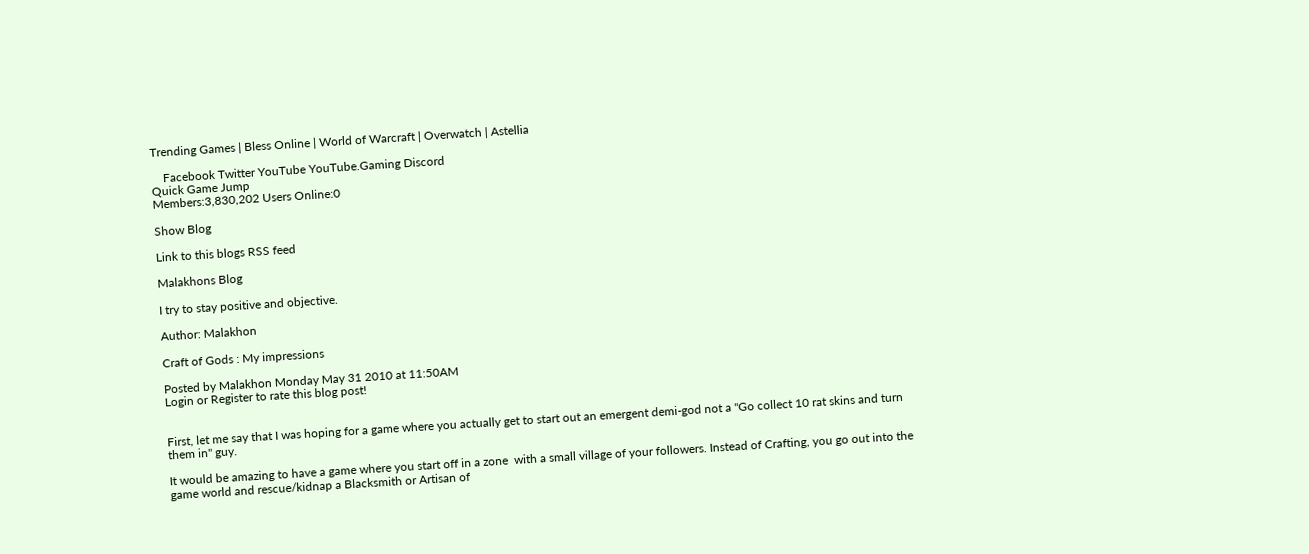Trending Games | Bless Online | World of Warcraft | Overwatch | Astellia

    Facebook Twitter YouTube YouTube.Gaming Discord
Quick Game Jump
Members:3,830,202 Users Online:0

Show Blog

Link to this blogs RSS feed

Malakhons Blog

I try to stay positive and objective.

Author: Malakhon

Craft of Gods : My impressions

Posted by Malakhon Monday May 31 2010 at 11:50AM
Login or Register to rate this blog post!


First, let me say that I was hoping for a game where you actually get to start out an emergent demi-god not a "Go collect 10 rat skins and turn them in" guy.

It would be amazing to have a game where you start off in a zone  with a small village of your followers. Instead of Crafting, you go out into the game world and rescue/kidnap a Blacksmith or Artisan of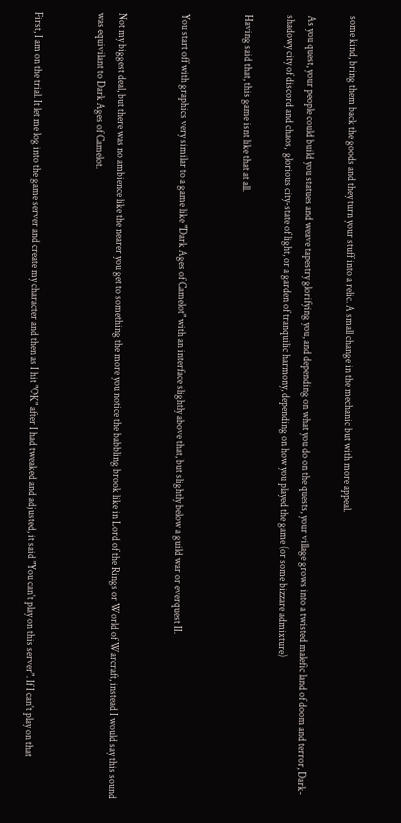some kind, bring them back the goods and they turn your stuff into a relic. A small change in the mechanic but with more appeal.

As you quest, your people could build you statues and weave tapestry glorifying you, and depending on what you do on the quests, your village grows into a twisted malefic land of doom and terror, Dark-shadowy city of discord and chaos,  glorious city-state of light, or a garden of tranquilic harmony, depending on how you played the game (or some bizzare admixture)

Having said that, this game isnt like that at all.


You start off with graphics very similar to a game like "Dark Ages of Camelot" with an interface slightly above that, but slightly below a guild war or everquest II.


Not my biggest deal, but there was no ambience like the nearer you get to something the more you notice the babbling brook like in Lord of the Rings or World of Warcraft, instead I would say this sound was equivilant to Dark Ages of Camelot.


First, I am on the trial. It let me log into the game server and create my character and then as I hit "OK" after I had tweaked and adjusted, it said "You can't play on this server". If I can't play on that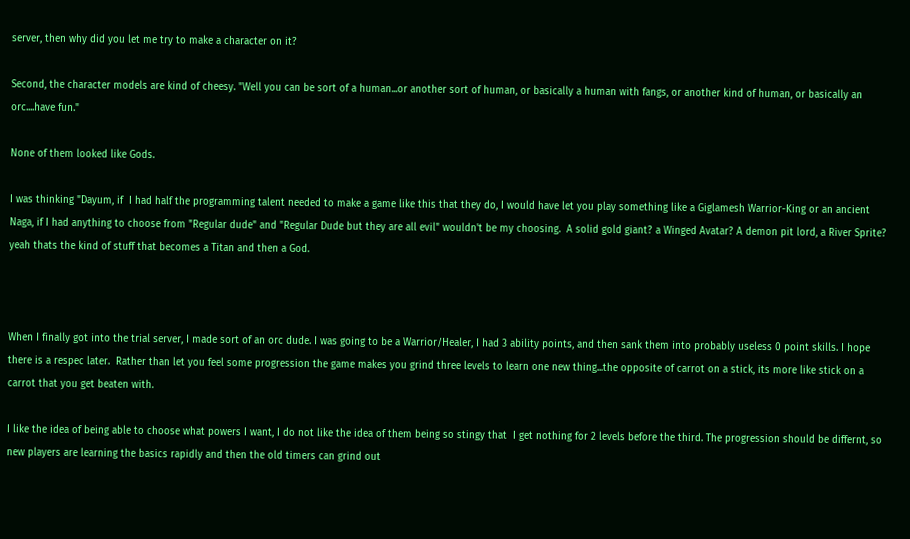server, then why did you let me try to make a character on it?

Second, the character models are kind of cheesy. "Well you can be sort of a human...or another sort of human, or basically a human with fangs, or another kind of human, or basically an orc....have fun."

None of them looked like Gods.

I was thinking "Dayum, if  I had half the programming talent needed to make a game like this that they do, I would have let you play something like a Giglamesh Warrior-King or an ancient Naga, if I had anything to choose from "Regular dude" and "Regular Dude but they are all evil" wouldn't be my choosing.  A solid gold giant? a Winged Avatar? A demon pit lord, a River Sprite? yeah thats the kind of stuff that becomes a Titan and then a God.



When I finally got into the trial server, I made sort of an orc dude. I was going to be a Warrior/Healer, I had 3 ability points, and then sank them into probably useless 0 point skills. I hope there is a respec later.  Rather than let you feel some progression the game makes you grind three levels to learn one new thing...the opposite of carrot on a stick, its more like stick on a carrot that you get beaten with.

I like the idea of being able to choose what powers I want, I do not like the idea of them being so stingy that  I get nothing for 2 levels before the third. The progression should be differnt, so new players are learning the basics rapidly and then the old timers can grind out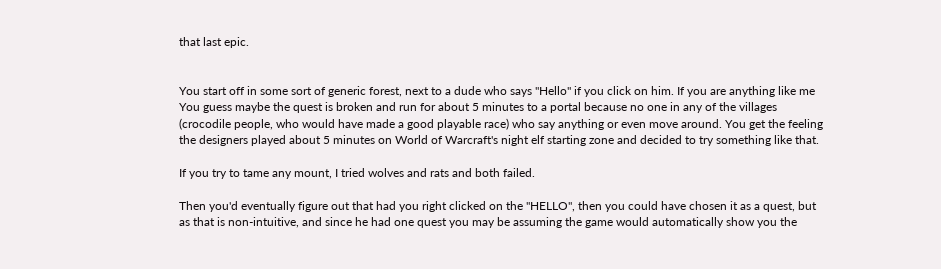that last epic.


You start off in some sort of generic forest, next to a dude who says "Hello" if you click on him. If you are anything like me You guess maybe the quest is broken and run for about 5 minutes to a portal because no one in any of the villages (crocodile people, who would have made a good playable race) who say anything or even move around. You get the feeling the designers played about 5 minutes on World of Warcraft's night elf starting zone and decided to try something like that.

If you try to tame any mount, I tried wolves and rats and both failed.

Then you'd eventually figure out that had you right clicked on the "HELLO", then you could have chosen it as a quest, but as that is non-intuitive, and since he had one quest you may be assuming the game would automatically show you the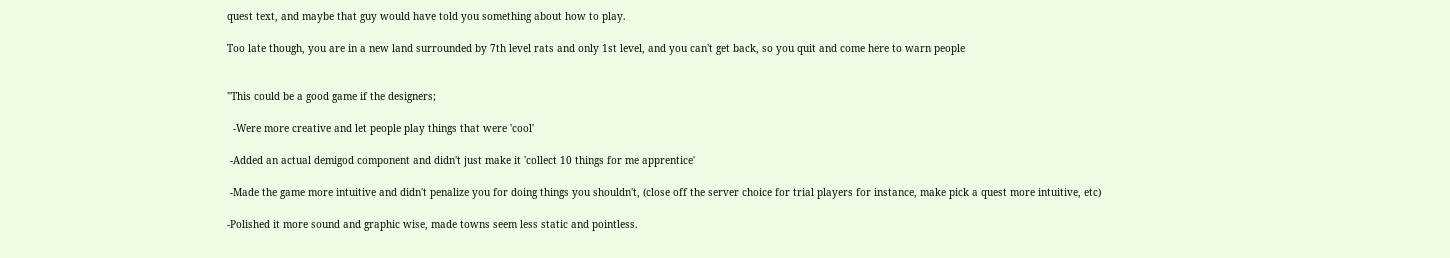quest text, and maybe that guy would have told you something about how to play.

Too late though, you are in a new land surrounded by 7th level rats and only 1st level, and you can't get back, so you quit and come here to warn people


"This could be a good game if the designers;

  -Were more creative and let people play things that were 'cool'

 -Added an actual demigod component and didn't just make it 'collect 10 things for me apprentice'

 -Made the game more intuitive and didn't penalize you for doing things you shouldn't, (close off the server choice for trial players for instance, make pick a quest more intuitive, etc)

-Polished it more sound and graphic wise, made towns seem less static and pointless.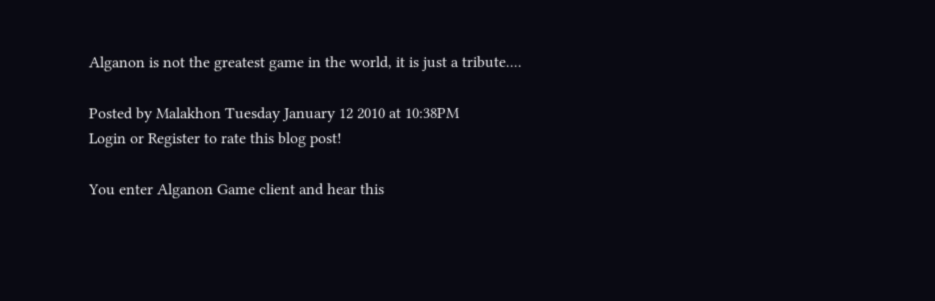Alganon is not the greatest game in the world, it is just a tribute....

Posted by Malakhon Tuesday January 12 2010 at 10:38PM
Login or Register to rate this blog post!

You enter Alganon Game client and hear this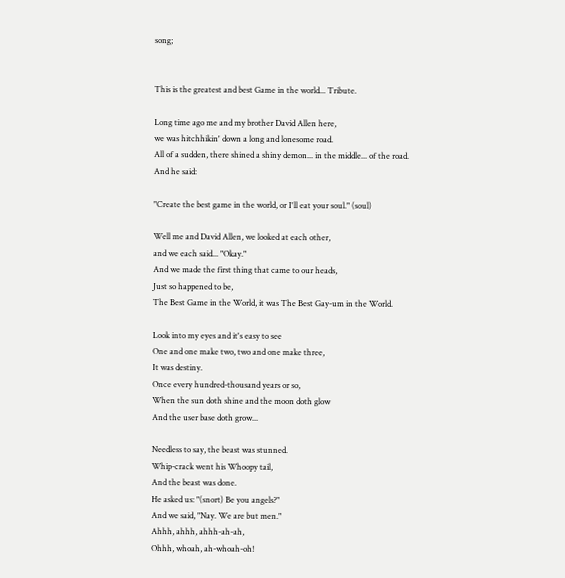song;


This is the greatest and best Game in the world... Tribute.

Long time ago me and my brother David Allen here,
we was hitchhikin' down a long and lonesome road.
All of a sudden, there shined a shiny demon... in the middle... of the road.
And he said:

"Create the best game in the world, or I'll eat your soul." (soul)

Well me and David Allen, we looked at each other,
and we each said... "Okay."
And we made the first thing that came to our heads,
Just so happened to be,
The Best Game in the World, it was The Best Gay-um in the World.

Look into my eyes and it's easy to see
One and one make two, two and one make three,
It was destiny.
Once every hundred-thousand years or so,
When the sun doth shine and the moon doth glow
And the user base doth grow...

Needless to say, the beast was stunned.
Whip-crack went his Whoopy tail,
And the beast was done.
He asked us: "(snort) Be you angels?"
And we said, "Nay. We are but men."
Ahhh, ahhh, ahhh-ah-ah,
Ohhh, whoah, ah-whoah-oh!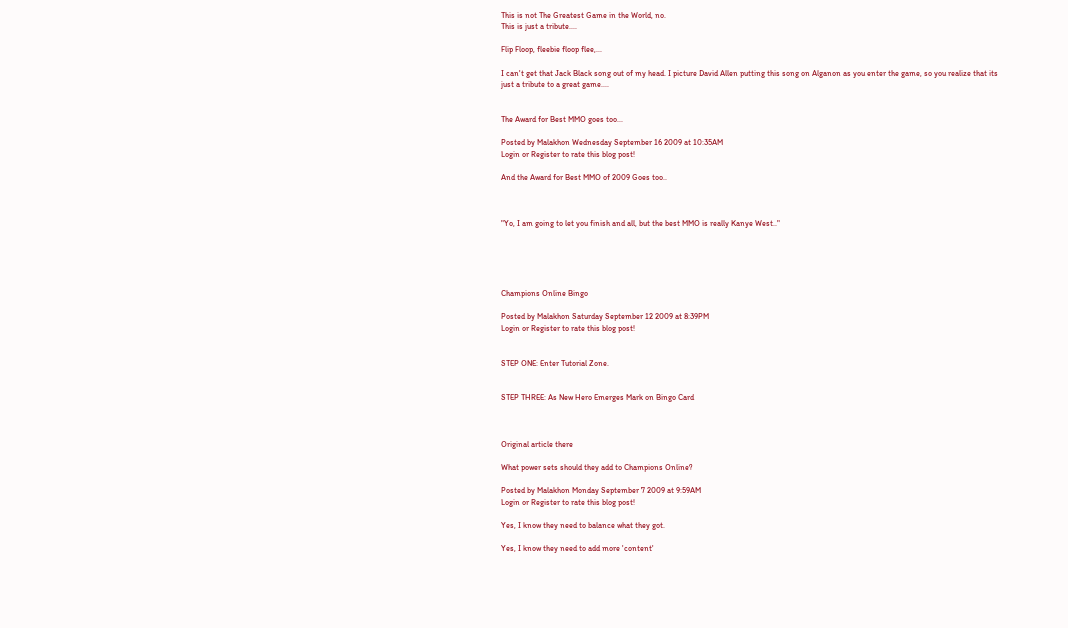This is not The Greatest Game in the World, no.
This is just a tribute....

Flip Floop, fleebie floop flee,...

I can't get that Jack Black song out of my head. I picture David Allen putting this song on Alganon as you enter the game, so you realize that its just a tribute to a great game....


The Award for Best MMO goes too...

Posted by Malakhon Wednesday September 16 2009 at 10:35AM
Login or Register to rate this blog post!

And the Award for Best MMO of 2009 Goes too..



"Yo, I am going to let you finish and all, but the best MMO is really Kanye West.."





Champions Online Bingo

Posted by Malakhon Saturday September 12 2009 at 8:39PM
Login or Register to rate this blog post!


STEP ONE: Enter Tutorial Zone.


STEP THREE: As New Hero Emerges Mark on Bingo Card



Original article there

What power sets should they add to Champions Online?

Posted by Malakhon Monday September 7 2009 at 9:59AM
Login or Register to rate this blog post!

Yes, I know they need to balance what they got.

Yes, I know they need to add more 'content'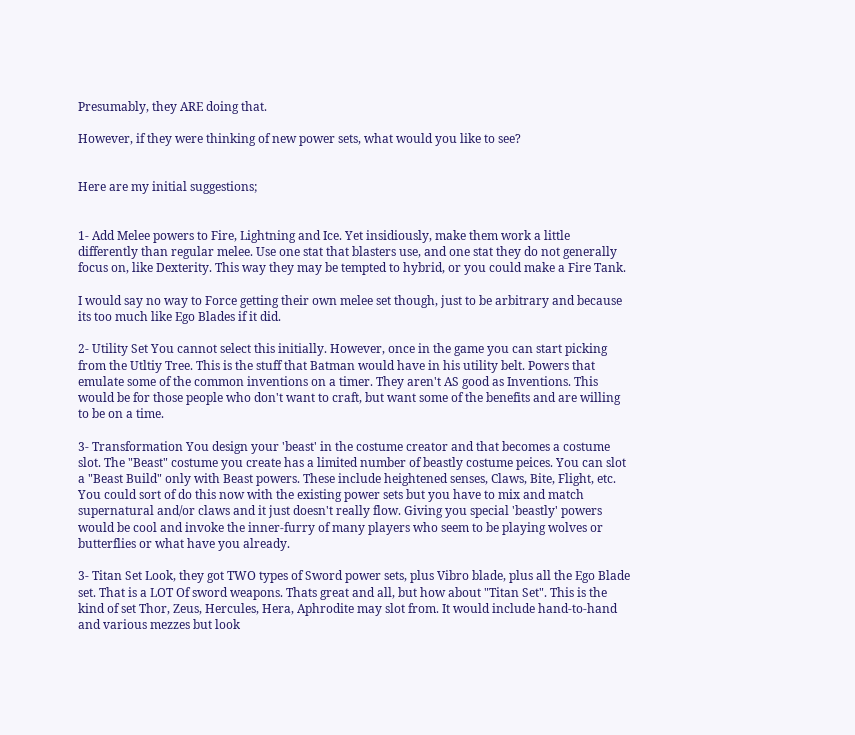Presumably, they ARE doing that.

However, if they were thinking of new power sets, what would you like to see?


Here are my initial suggestions;


1- Add Melee powers to Fire, Lightning and Ice. Yet insidiously, make them work a little differently than regular melee. Use one stat that blasters use, and one stat they do not generally focus on, like Dexterity. This way they may be tempted to hybrid, or you could make a Fire Tank.

I would say no way to Force getting their own melee set though, just to be arbitrary and because its too much like Ego Blades if it did.

2- Utility Set You cannot select this initially. However, once in the game you can start picking from the Utltiy Tree. This is the stuff that Batman would have in his utility belt. Powers that emulate some of the common inventions on a timer. They aren't AS good as Inventions. This would be for those people who don't want to craft, but want some of the benefits and are willing to be on a time.

3- Transformation You design your 'beast' in the costume creator and that becomes a costume slot. The "Beast" costume you create has a limited number of beastly costume peices. You can slot a "Beast Build" only with Beast powers. These include heightened senses, Claws, Bite, Flight, etc. You could sort of do this now with the existing power sets but you have to mix and match supernatural and/or claws and it just doesn't really flow. Giving you special 'beastly' powers would be cool and invoke the inner-furry of many players who seem to be playing wolves or butterflies or what have you already.

3- Titan Set Look, they got TWO types of Sword power sets, plus Vibro blade, plus all the Ego Blade set. That is a LOT Of sword weapons. Thats great and all, but how about "Titan Set". This is the kind of set Thor, Zeus, Hercules, Hera, Aphrodite may slot from. It would include hand-to-hand and various mezzes but look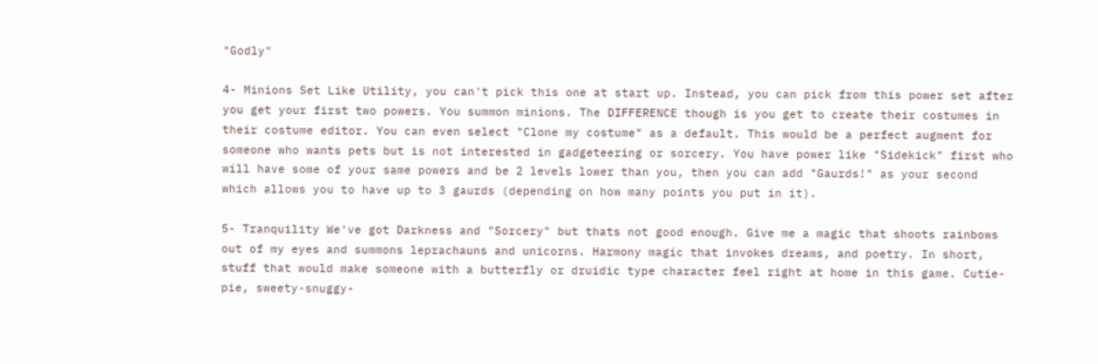"Godly"

4- Minions Set Like Utility, you can't pick this one at start up. Instead, you can pick from this power set after you get your first two powers. You summon minions. The DIFFERENCE though is you get to create their costumes in their costume editor. You can even select "Clone my costume" as a default. This would be a perfect augment for someone who wants pets but is not interested in gadgeteering or sorcery. You have power like "Sidekick" first who will have some of your same powers and be 2 levels lower than you, then you can add "Gaurds!" as your second which allows you to have up to 3 gaurds (depending on how many points you put in it).

5- Tranquility We've got Darkness and "Sorcery" but thats not good enough. Give me a magic that shoots rainbows out of my eyes and summons leprachauns and unicorns. Harmony magic that invokes dreams, and poetry. In short, stuff that would make someone with a butterfly or druidic type character feel right at home in this game. Cutie-pie, sweety-snuggy-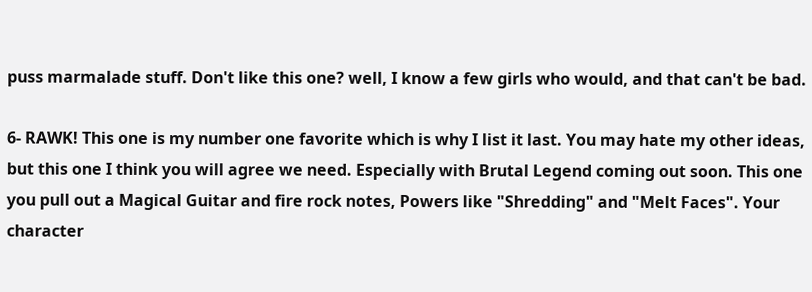puss marmalade stuff. Don't like this one? well, I know a few girls who would, and that can't be bad.

6- RAWK! This one is my number one favorite which is why I list it last. You may hate my other ideas, but this one I think you will agree we need. Especially with Brutal Legend coming out soon. This one you pull out a Magical Guitar and fire rock notes, Powers like "Shredding" and "Melt Faces". Your character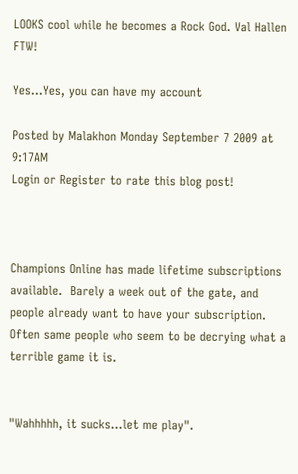LOOKS cool while he becomes a Rock God. Val Hallen FTW!

Yes...Yes, you can have my account

Posted by Malakhon Monday September 7 2009 at 9:17AM
Login or Register to rate this blog post!



Champions Online has made lifetime subscriptions available.  Barely a week out of the gate, and people already want to have your subscription. Often same people who seem to be decrying what a terrible game it is.


"Wahhhhh, it sucks...let me play".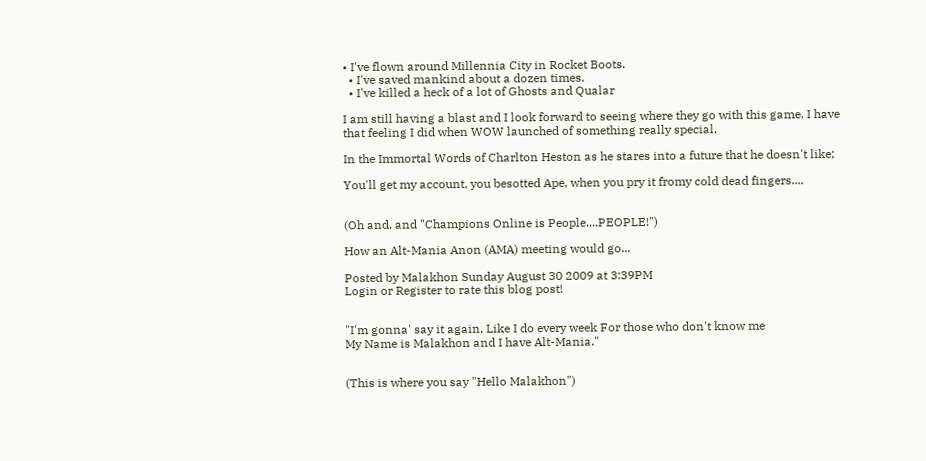• I've flown around Millennia City in Rocket Boots.
  • I've saved mankind about a dozen times.
  • I've killed a heck of a lot of Ghosts and Qualar

I am still having a blast and I look forward to seeing where they go with this game. I have that feeling I did when WOW launched of something really special.

In the Immortal Words of Charlton Heston as he stares into a future that he doesn't like;

You'll get my account, you besotted Ape, when you pry it fromy cold dead fingers....


(Oh and, and "Champions Online is People....PEOPLE!")

How an Alt-Mania Anon (AMA) meeting would go...

Posted by Malakhon Sunday August 30 2009 at 3:39PM
Login or Register to rate this blog post!


"I'm gonna' say it again, Like I do every week For those who don't know me
My Name is Malakhon and I have Alt-Mania."


(This is where you say "Hello Malakhon")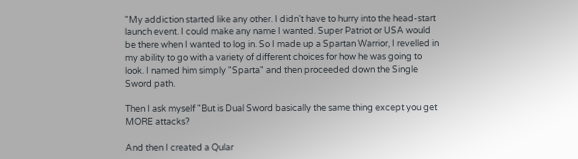"My addiction started like any other. I didn't have to hurry into the head-start launch event. I could make any name I wanted. Super Patriot or USA would be there when I wanted to log in. So I made up a Spartan Warrior, I revelled in my ability to go with a variety of different choices for how he was going to look. I named him simply "Sparta" and then proceeded down the Single Sword path.

Then I ask myself "But is Dual Sword basically the same thing except you get MORE attacks?

And then I created a Qular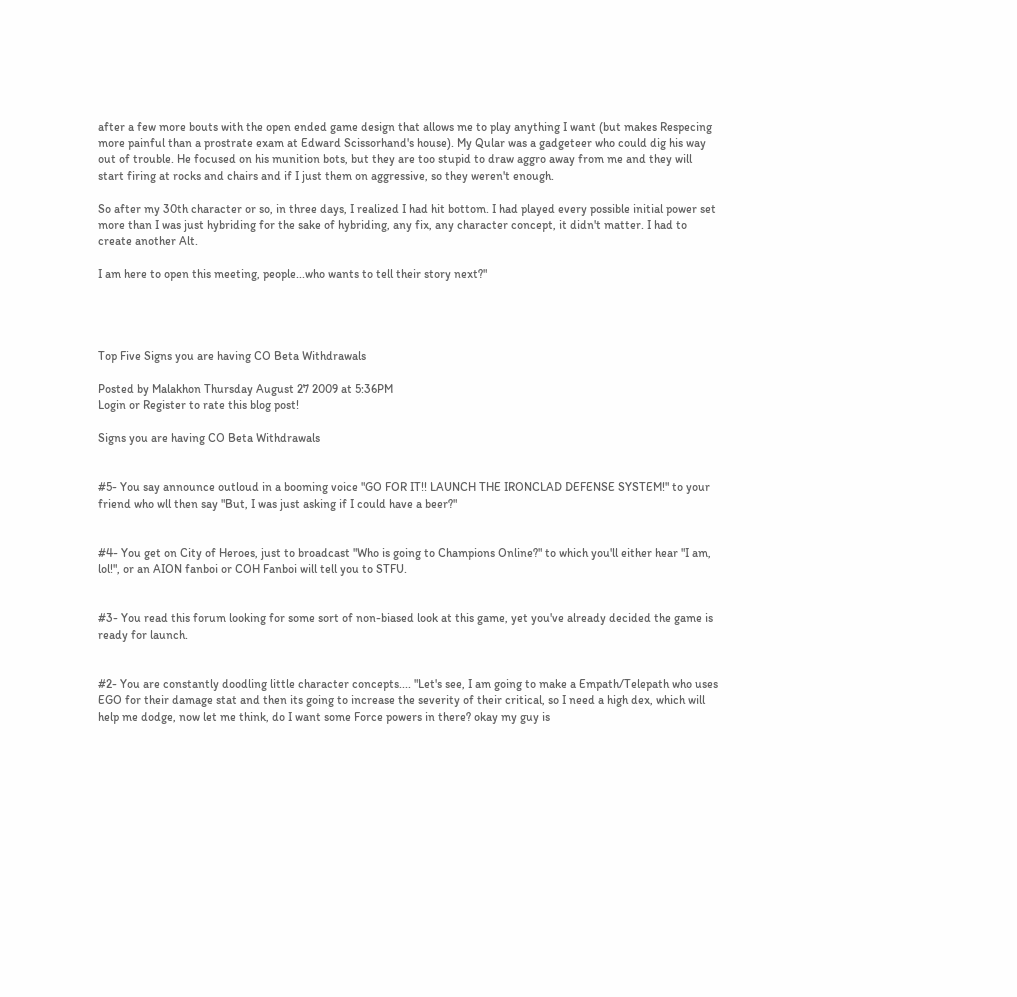after a few more bouts with the open ended game design that allows me to play anything I want (but makes Respecing more painful than a prostrate exam at Edward Scissorhand's house). My Qular was a gadgeteer who could dig his way out of trouble. He focused on his munition bots, but they are too stupid to draw aggro away from me and they will start firing at rocks and chairs and if I just them on aggressive, so they weren't enough.

So after my 30th character or so, in three days, I realized I had hit bottom. I had played every possible initial power set more than I was just hybriding for the sake of hybriding, any fix, any character concept, it didn't matter. I had to create another Alt.

I am here to open this meeting, people...who wants to tell their story next?"




Top Five Signs you are having CO Beta Withdrawals

Posted by Malakhon Thursday August 27 2009 at 5:36PM
Login or Register to rate this blog post!

Signs you are having CO Beta Withdrawals


#5- You say announce outloud in a booming voice "GO FOR IT!! LAUNCH THE IRONCLAD DEFENSE SYSTEM!" to your friend who wll then say "But, I was just asking if I could have a beer?"


#4- You get on City of Heroes, just to broadcast "Who is going to Champions Online?" to which you'll either hear "I am, lol!", or an AION fanboi or COH Fanboi will tell you to STFU.


#3- You read this forum looking for some sort of non-biased look at this game, yet you've already decided the game is ready for launch.


#2- You are constantly doodling little character concepts.... "Let's see, I am going to make a Empath/Telepath who uses EGO for their damage stat and then its going to increase the severity of their critical, so I need a high dex, which will help me dodge, now let me think, do I want some Force powers in there? okay my guy is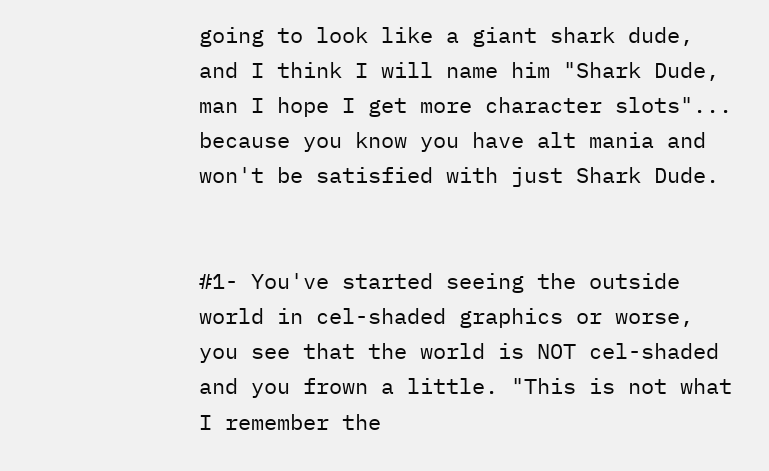going to look like a giant shark dude, and I think I will name him "Shark Dude, man I hope I get more character slots"... because you know you have alt mania and won't be satisfied with just Shark Dude.


#1- You've started seeing the outside world in cel-shaded graphics or worse, you see that the world is NOT cel-shaded and you frown a little. "This is not what I remember the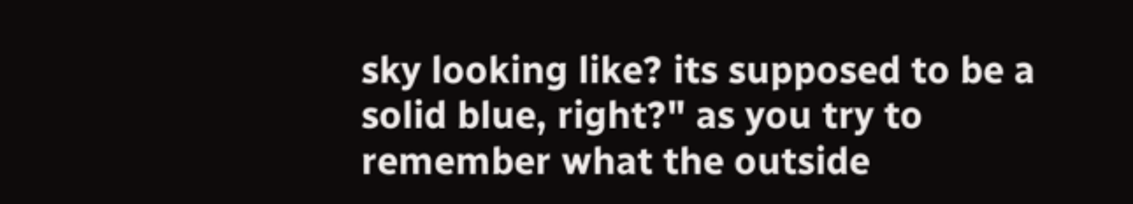sky looking like? its supposed to be a solid blue, right?" as you try to remember what the outside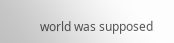world was supposed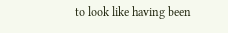to look like having been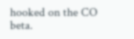hooked on the CO beta.